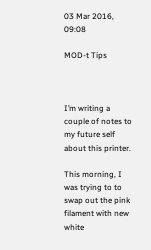03 Mar 2016, 09:08

MOD-t Tips



I’m writing a couple of notes to my future self about this printer.

This morning, I was trying to to swap out the pink filament with new white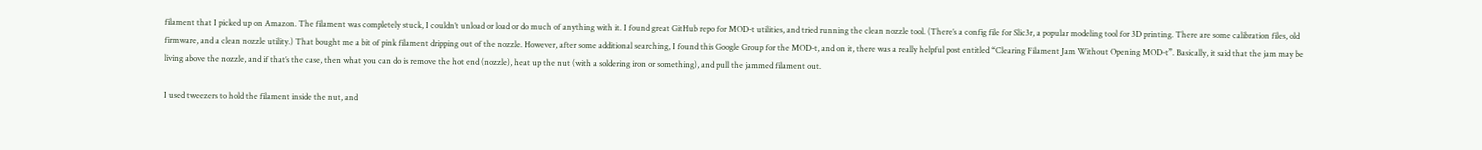filament that I picked up on Amazon. The filament was completely stuck, I couldn’t unload or load or do much of anything with it. I found great GitHub repo for MOD-t utilities, and tried running the clean nozzle tool. (There’s a config file for Slic3r, a popular modeling tool for 3D printing. There are some calibration files, old firmware, and a clean nozzle utility.) That bought me a bit of pink filament dripping out of the nozzle. However, after some additional searching, I found this Google Group for the MOD-t, and on it, there was a really helpful post entitled “Clearing Filament Jam Without Opening MOD-t”. Basically, it said that the jam may be living above the nozzle, and if that’s the case, then what you can do is remove the hot end (nozzle), heat up the nut (with a soldering iron or something), and pull the jammed filament out.

I used tweezers to hold the filament inside the nut, and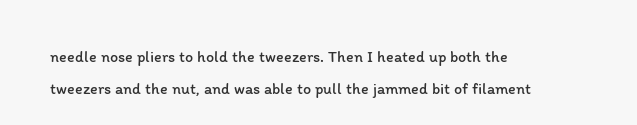needle nose pliers to hold the tweezers. Then I heated up both the tweezers and the nut, and was able to pull the jammed bit of filament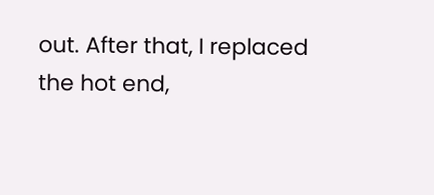out. After that, I replaced the hot end,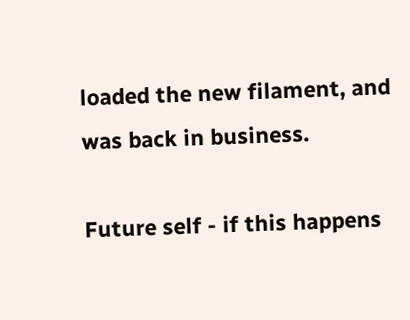loaded the new filament, and was back in business.

Future self - if this happens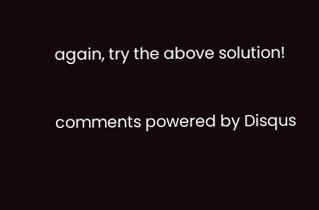again, try the above solution!

comments powered by Disqus